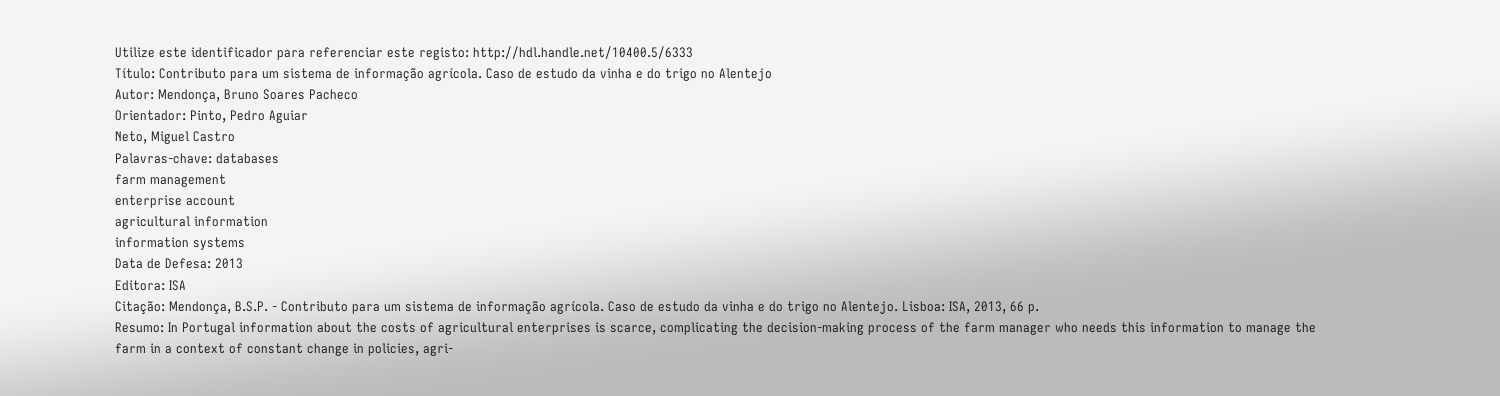Utilize este identificador para referenciar este registo: http://hdl.handle.net/10400.5/6333
Título: Contributo para um sistema de informação agrícola. Caso de estudo da vinha e do trigo no Alentejo
Autor: Mendonça, Bruno Soares Pacheco
Orientador: Pinto, Pedro Aguiar
Neto, Miguel Castro
Palavras-chave: databases
farm management
enterprise account
agricultural information
information systems
Data de Defesa: 2013
Editora: ISA
Citação: Mendonça, B.S.P. - Contributo para um sistema de informação agrícola. Caso de estudo da vinha e do trigo no Alentejo. Lisboa: ISA, 2013, 66 p.
Resumo: In Portugal information about the costs of agricultural enterprises is scarce, complicating the decision-making process of the farm manager who needs this information to manage the farm in a context of constant change in policies, agri-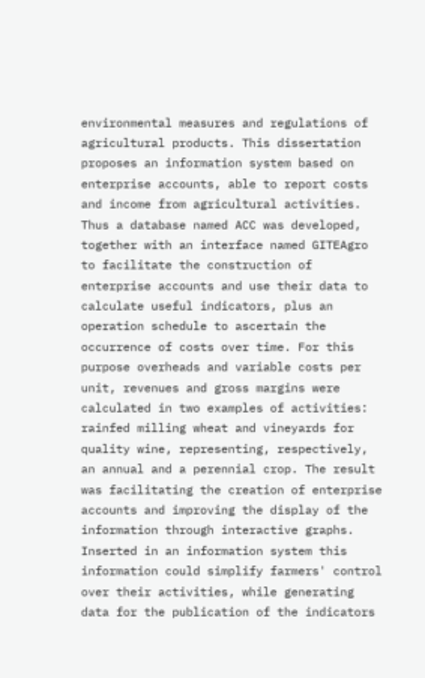environmental measures and regulations of agricultural products. This dissertation proposes an information system based on enterprise accounts, able to report costs and income from agricultural activities. Thus a database named ACC was developed, together with an interface named GITEAgro to facilitate the construction of enterprise accounts and use their data to calculate useful indicators, plus an operation schedule to ascertain the occurrence of costs over time. For this purpose overheads and variable costs per unit, revenues and gross margins were calculated in two examples of activities: rainfed milling wheat and vineyards for quality wine, representing, respectively, an annual and a perennial crop. The result was facilitating the creation of enterprise accounts and improving the display of the information through interactive graphs. Inserted in an information system this information could simplify farmers' control over their activities, while generating data for the publication of the indicators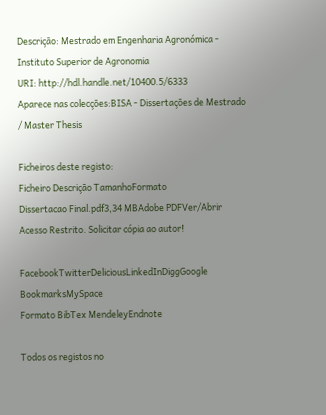Descrição: Mestrado em Engenharia Agronómica - Instituto Superior de Agronomia
URI: http://hdl.handle.net/10400.5/6333
Aparece nas colecções:BISA - Dissertações de Mestrado / Master Thesis

Ficheiros deste registo:
Ficheiro Descrição TamanhoFormato
Dissertacao Final.pdf3,34 MBAdobe PDFVer/Abrir    Acesso Restrito. Solicitar cópia ao autor!

FacebookTwitterDeliciousLinkedInDiggGoogle BookmarksMySpace
Formato BibTex MendeleyEndnote

Todos os registos no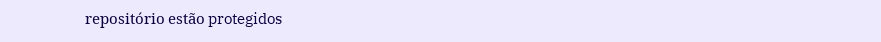repositório estão protegidos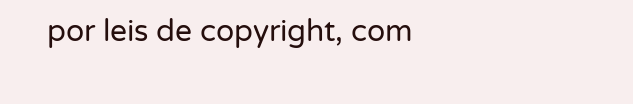por leis de copyright, com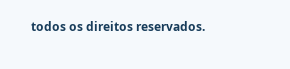todos os direitos reservados.